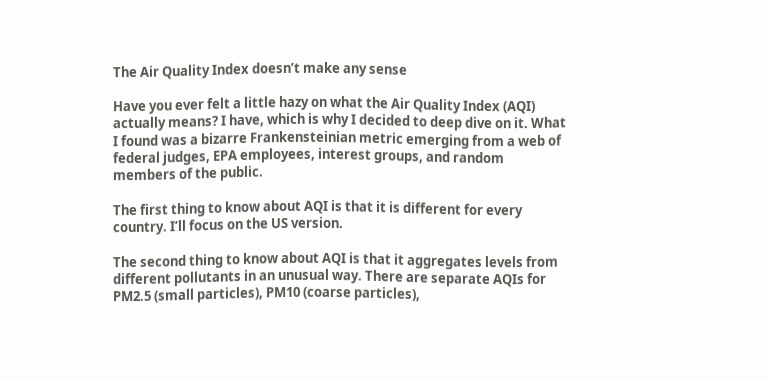The Air Quality Index doesn’t make any sense

Have you ever felt a little hazy on what the Air Quality Index (AQI) actually means? I have, which is why I decided to deep dive on it. What I found was a bizarre Frankensteinian metric emerging from a web of federal judges, EPA employees, interest groups, and random members of the public.

The first thing to know about AQI is that it is different for every country. I’ll focus on the US version.

The second thing to know about AQI is that it aggregates levels from different pollutants in an unusual way. There are separate AQIs for PM2.5 (small particles), PM10 (coarse particles),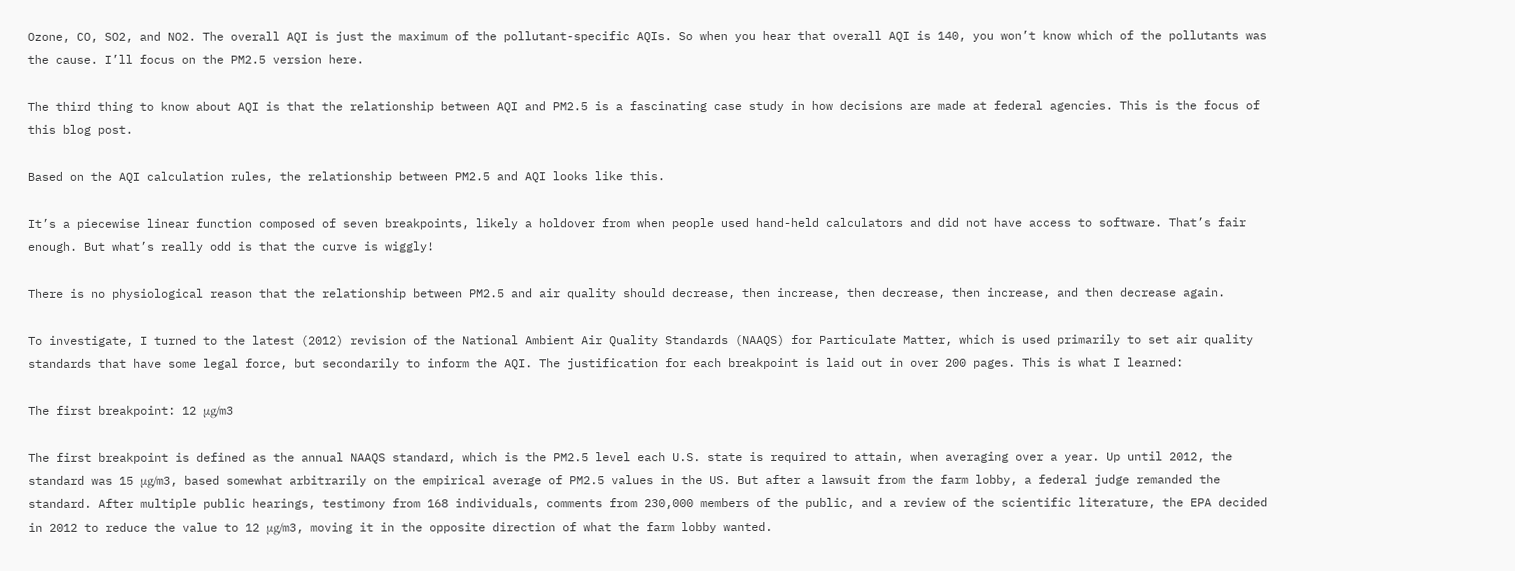Ozone, CO, SO2, and NO2. The overall AQI is just the maximum of the pollutant-specific AQIs. So when you hear that overall AQI is 140, you won’t know which of the pollutants was the cause. I’ll focus on the PM2.5 version here.

The third thing to know about AQI is that the relationship between AQI and PM2.5 is a fascinating case study in how decisions are made at federal agencies. This is the focus of this blog post.

Based on the AQI calculation rules, the relationship between PM2.5 and AQI looks like this.

It’s a piecewise linear function composed of seven breakpoints, likely a holdover from when people used hand-held calculators and did not have access to software. That’s fair enough. But what’s really odd is that the curve is wiggly!

There is no physiological reason that the relationship between PM2.5 and air quality should decrease, then increase, then decrease, then increase, and then decrease again.

To investigate, I turned to the latest (2012) revision of the National Ambient Air Quality Standards (NAAQS) for Particulate Matter, which is used primarily to set air quality standards that have some legal force, but secondarily to inform the AQI. The justification for each breakpoint is laid out in over 200 pages. This is what I learned:

The first breakpoint: 12 μg/m3

The first breakpoint is defined as the annual NAAQS standard, which is the PM2.5 level each U.S. state is required to attain, when averaging over a year. Up until 2012, the standard was 15 μg/m3, based somewhat arbitrarily on the empirical average of PM2.5 values in the US. But after a lawsuit from the farm lobby, a federal judge remanded the standard. After multiple public hearings, testimony from 168 individuals, comments from 230,000 members of the public, and a review of the scientific literature, the EPA decided in 2012 to reduce the value to 12 μg/m3, moving it in the opposite direction of what the farm lobby wanted.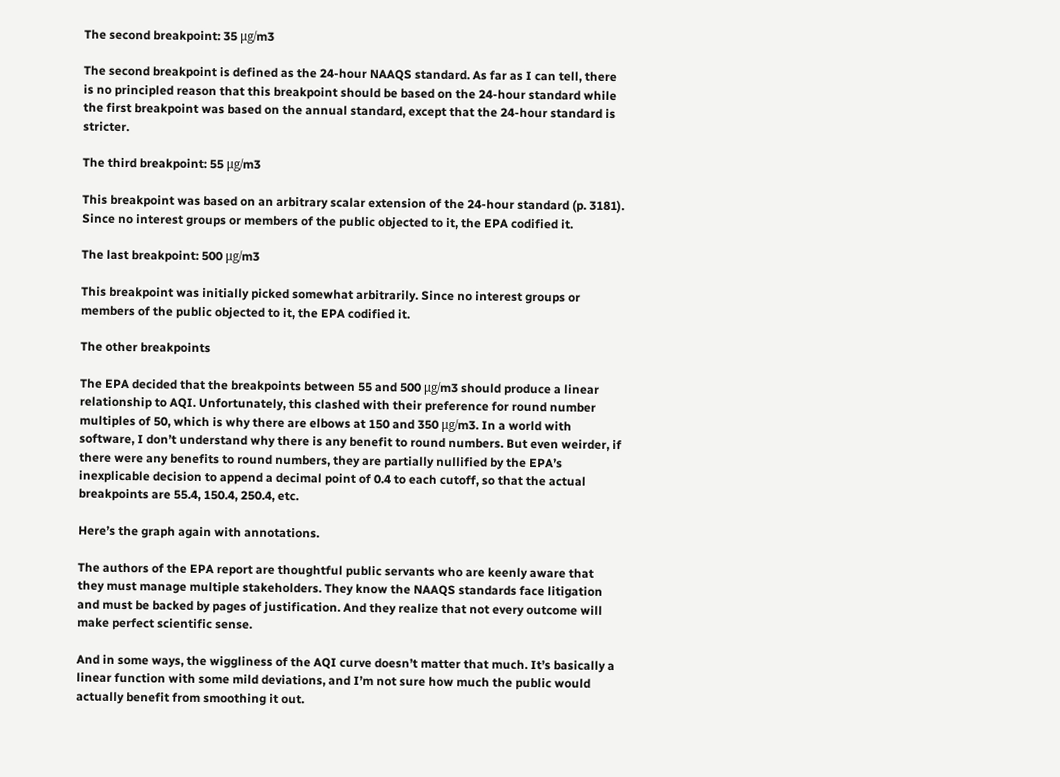The second breakpoint: 35 μg/m3

The second breakpoint is defined as the 24-hour NAAQS standard. As far as I can tell, there is no principled reason that this breakpoint should be based on the 24-hour standard while the first breakpoint was based on the annual standard, except that the 24-hour standard is stricter.

The third breakpoint: 55 μg/m3

This breakpoint was based on an arbitrary scalar extension of the 24-hour standard (p. 3181). Since no interest groups or members of the public objected to it, the EPA codified it.

The last breakpoint: 500 μg/m3

This breakpoint was initially picked somewhat arbitrarily. Since no interest groups or members of the public objected to it, the EPA codified it.

The other breakpoints

The EPA decided that the breakpoints between 55 and 500 μg/m3 should produce a linear relationship to AQI. Unfortunately, this clashed with their preference for round number multiples of 50, which is why there are elbows at 150 and 350 μg/m3. In a world with software, I don’t understand why there is any benefit to round numbers. But even weirder, if there were any benefits to round numbers, they are partially nullified by the EPA’s inexplicable decision to append a decimal point of 0.4 to each cutoff, so that the actual breakpoints are 55.4, 150.4, 250.4, etc.

Here’s the graph again with annotations.

The authors of the EPA report are thoughtful public servants who are keenly aware that they must manage multiple stakeholders. They know the NAAQS standards face litigation and must be backed by pages of justification. And they realize that not every outcome will make perfect scientific sense.

And in some ways, the wiggliness of the AQI curve doesn’t matter that much. It’s basically a linear function with some mild deviations, and I’m not sure how much the public would actually benefit from smoothing it out.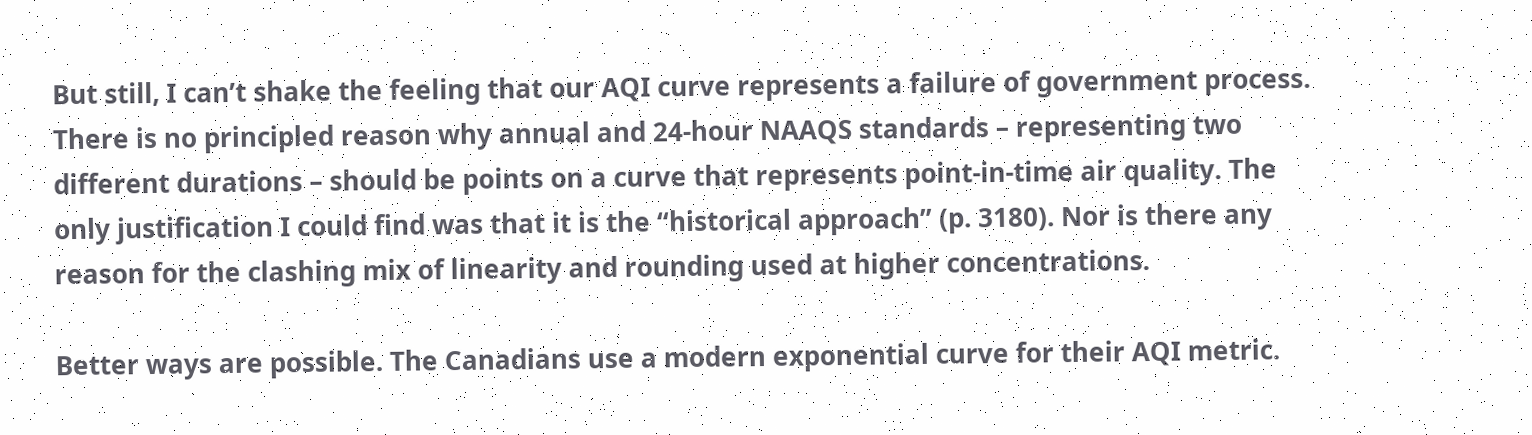But still, I can’t shake the feeling that our AQI curve represents a failure of government process. There is no principled reason why annual and 24-hour NAAQS standards – representing two different durations – should be points on a curve that represents point-in-time air quality. The only justification I could find was that it is the “historical approach” (p. 3180). Nor is there any reason for the clashing mix of linearity and rounding used at higher concentrations.

Better ways are possible. The Canadians use a modern exponential curve for their AQI metric.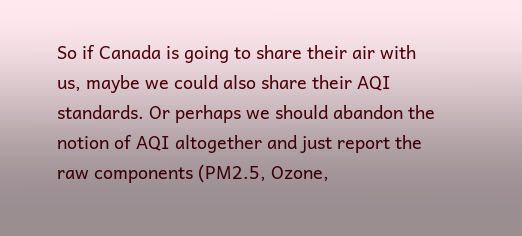So if Canada is going to share their air with us, maybe we could also share their AQI standards. Or perhaps we should abandon the notion of AQI altogether and just report the raw components (PM2.5, Ozone,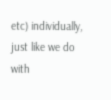etc) individually, just like we do with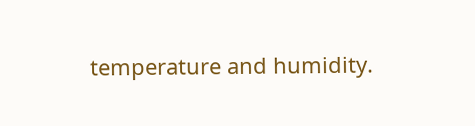temperature and humidity.